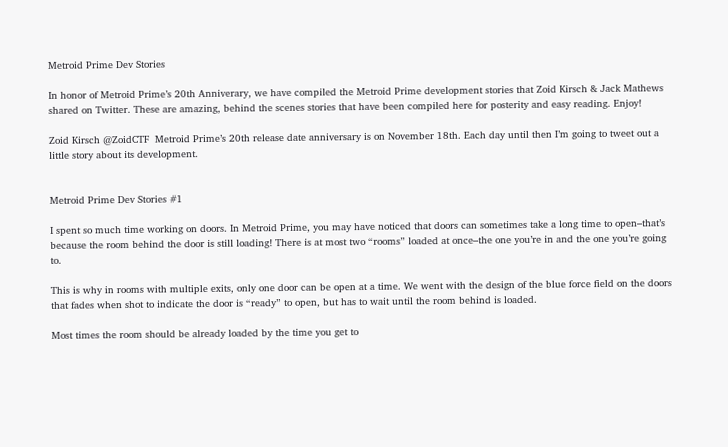Metroid Prime Dev Stories

In honor of Metroid Prime’s 20th Anniverary, we have compiled the Metroid Prime development stories that Zoid Kirsch & Jack Mathews shared on Twitter. These are amazing, behind the scenes stories that have been compiled here for posterity and easy reading. Enjoy!

Zoid Kirsch @ZoidCTF  Metroid Prime’s 20th release date anniversary is on November 18th. Each day until then I’m going to tweet out a little story about its development.


Metroid Prime Dev Stories #1

I spent so much time working on doors. In Metroid Prime, you may have noticed that doors can sometimes take a long time to open–that’s because the room behind the door is still loading! There is at most two “rooms” loaded at once–the one you’re in and the one you’re going to.

This is why in rooms with multiple exits, only one door can be open at a time. We went with the design of the blue force field on the doors that fades when shot to indicate the door is “ready” to open, but has to wait until the room behind is loaded.

Most times the room should be already loaded by the time you get to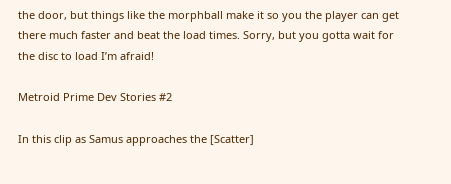the door, but things like the morphball make it so you the player can get there much faster and beat the load times. Sorry, but you gotta wait for the disc to load I’m afraid!

Metroid Prime Dev Stories #2

In this clip as Samus approaches the [Scatter]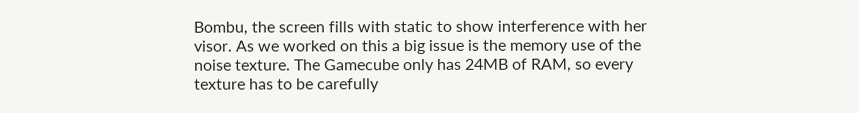Bombu, the screen fills with static to show interference with her visor. As we worked on this a big issue is the memory use of the noise texture. The Gamecube only has 24MB of RAM, so every texture has to be carefully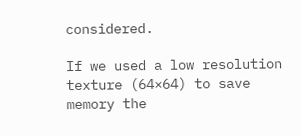considered.

If we used a low resolution texture (64×64) to save memory the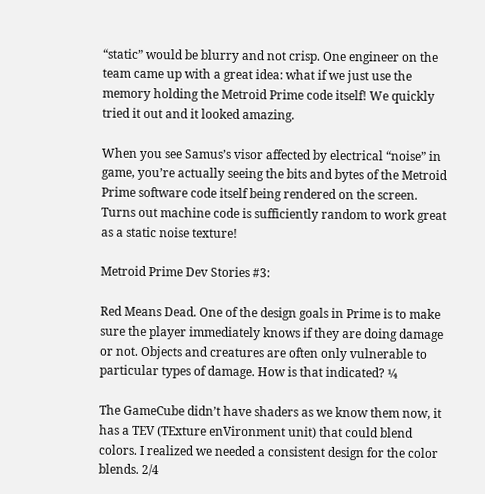“static” would be blurry and not crisp. One engineer on the team came up with a great idea: what if we just use the memory holding the Metroid Prime code itself! We quickly tried it out and it looked amazing.

When you see Samus’s visor affected by electrical “noise” in game, you’re actually seeing the bits and bytes of the Metroid Prime software code itself being rendered on the screen. Turns out machine code is sufficiently random to work great as a static noise texture!

Metroid Prime Dev Stories #3:

Red Means Dead. One of the design goals in Prime is to make sure the player immediately knows if they are doing damage or not. Objects and creatures are often only vulnerable to particular types of damage. How is that indicated? ¼

The GameCube didn’t have shaders as we know them now, it has a TEV (TExture enVironment unit) that could blend colors. I realized we needed a consistent design for the color blends. 2/4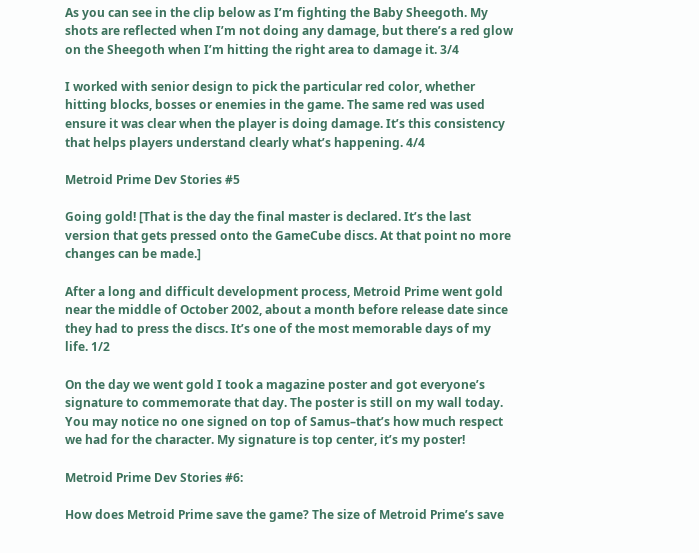As you can see in the clip below as I’m fighting the Baby Sheegoth. My shots are reflected when I’m not doing any damage, but there’s a red glow on the Sheegoth when I’m hitting the right area to damage it. 3/4

I worked with senior design to pick the particular red color, whether hitting blocks, bosses or enemies in the game. The same red was used ensure it was clear when the player is doing damage. It’s this consistency that helps players understand clearly what’s happening. 4/4

Metroid Prime Dev Stories #5

Going gold! [That is the day the final master is declared. It’s the last version that gets pressed onto the GameCube discs. At that point no more changes can be made.]

After a long and difficult development process, Metroid Prime went gold near the middle of October 2002, about a month before release date since they had to press the discs. It’s one of the most memorable days of my life. 1/2

On the day we went gold I took a magazine poster and got everyone’s signature to commemorate that day. The poster is still on my wall today. You may notice no one signed on top of Samus–that’s how much respect we had for the character. My signature is top center, it’s my poster!

Metroid Prime Dev Stories #6:

How does Metroid Prime save the game? The size of Metroid Prime’s save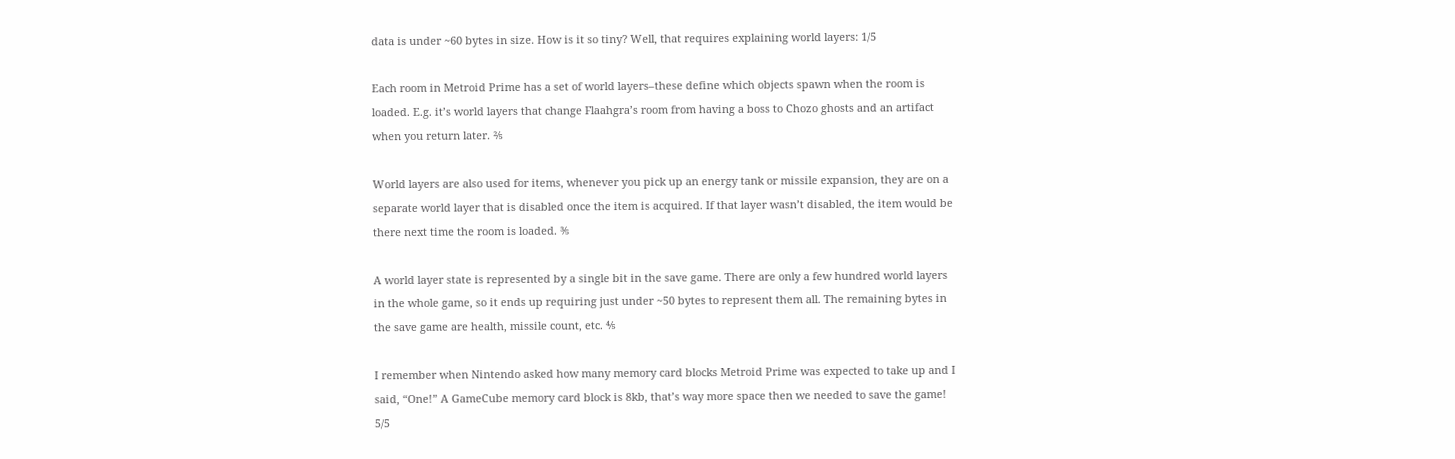data is under ~60 bytes in size. How is it so tiny? Well, that requires explaining world layers: 1/5

Each room in Metroid Prime has a set of world layers–these define which objects spawn when the room is loaded. E.g. it’s world layers that change Flaahgra’s room from having a boss to Chozo ghosts and an artifact when you return later. ⅖

World layers are also used for items, whenever you pick up an energy tank or missile expansion, they are on a separate world layer that is disabled once the item is acquired. If that layer wasn’t disabled, the item would be there next time the room is loaded. ⅗

A world layer state is represented by a single bit in the save game. There are only a few hundred world layers in the whole game, so it ends up requiring just under ~50 bytes to represent them all. The remaining bytes in the save game are health, missile count, etc. ⅘

I remember when Nintendo asked how many memory card blocks Metroid Prime was expected to take up and I said, “One!” A GameCube memory card block is 8kb, that’s way more space then we needed to save the game! 5/5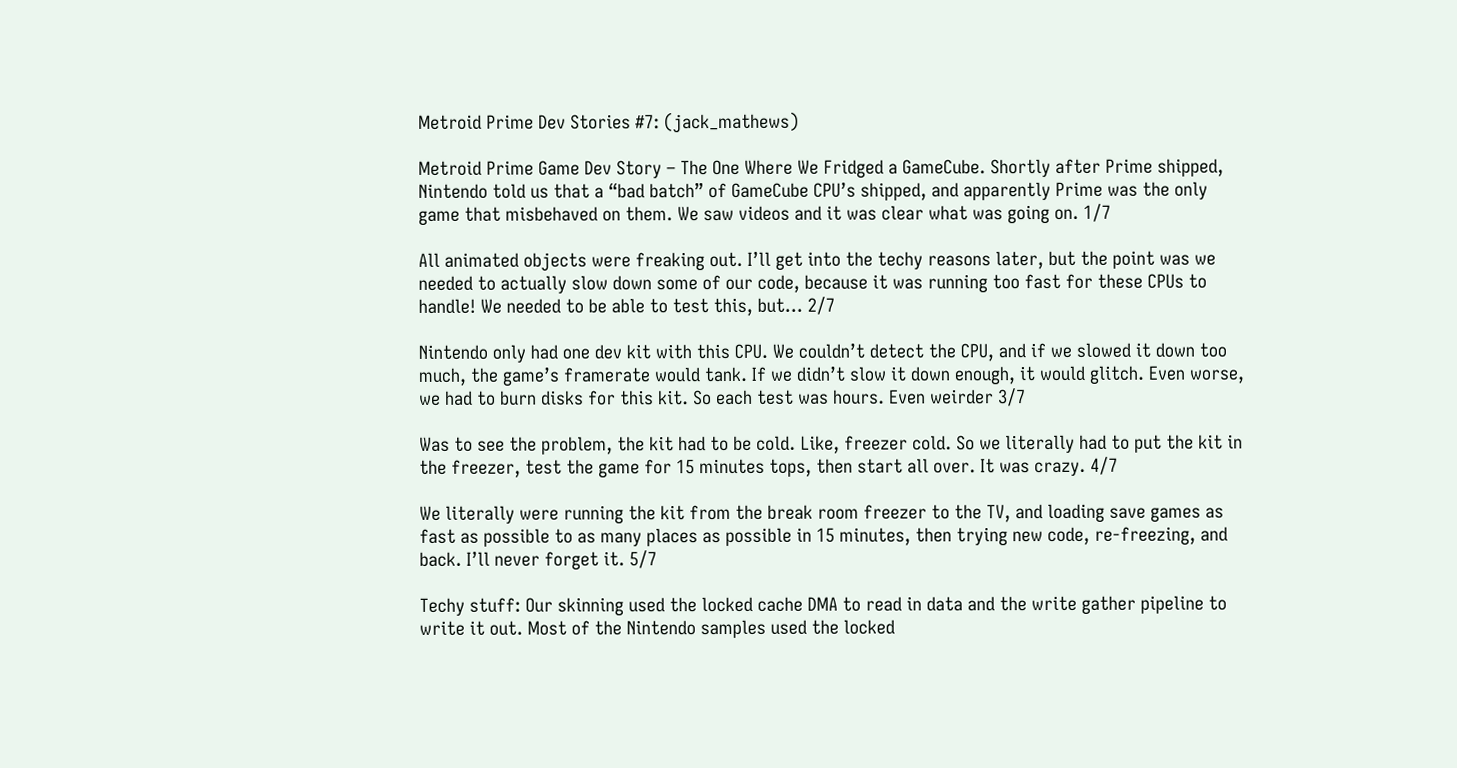Metroid Prime Dev Stories #7: (jack_mathews)

Metroid Prime Game Dev Story – The One Where We Fridged a GameCube. Shortly after Prime shipped, Nintendo told us that a “bad batch” of GameCube CPU’s shipped, and apparently Prime was the only game that misbehaved on them. We saw videos and it was clear what was going on. 1/7

All animated objects were freaking out. I’ll get into the techy reasons later, but the point was we needed to actually slow down some of our code, because it was running too fast for these CPUs to handle! We needed to be able to test this, but… 2/7

Nintendo only had one dev kit with this CPU. We couldn’t detect the CPU, and if we slowed it down too much, the game’s framerate would tank. If we didn’t slow it down enough, it would glitch. Even worse, we had to burn disks for this kit. So each test was hours. Even weirder 3/7

Was to see the problem, the kit had to be cold. Like, freezer cold. So we literally had to put the kit in the freezer, test the game for 15 minutes tops, then start all over. It was crazy. 4/7

We literally were running the kit from the break room freezer to the TV, and loading save games as fast as possible to as many places as possible in 15 minutes, then trying new code, re-freezing, and back. I’ll never forget it. 5/7

Techy stuff: Our skinning used the locked cache DMA to read in data and the write gather pipeline to write it out. Most of the Nintendo samples used the locked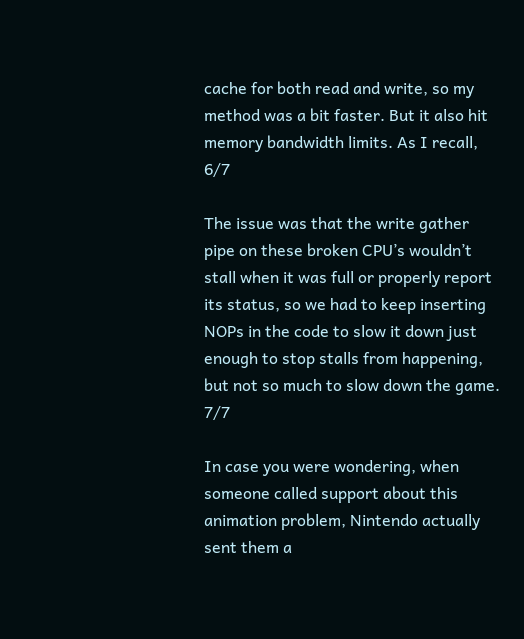cache for both read and write, so my method was a bit faster. But it also hit memory bandwidth limits. As I recall, 6/7

The issue was that the write gather pipe on these broken CPU’s wouldn’t stall when it was full or properly report its status, so we had to keep inserting NOPs in the code to slow it down just enough to stop stalls from happening, but not so much to slow down the game. 7/7

In case you were wondering, when someone called support about this animation problem, Nintendo actually sent them a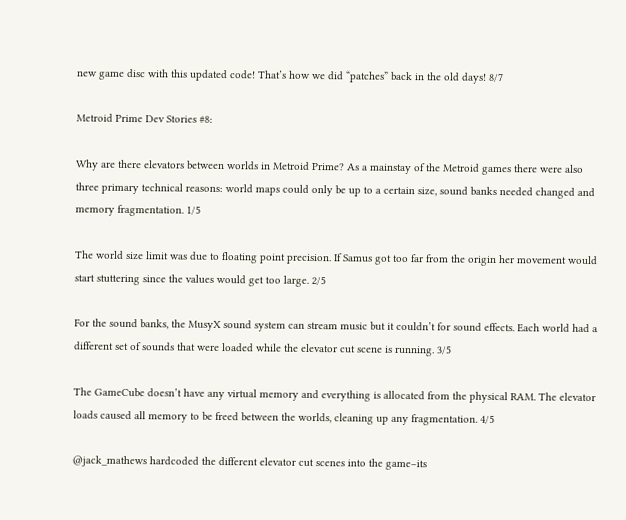new game disc with this updated code! That’s how we did “patches” back in the old days! 8/7

Metroid Prime Dev Stories #8:

Why are there elevators between worlds in Metroid Prime? As a mainstay of the Metroid games there were also three primary technical reasons: world maps could only be up to a certain size, sound banks needed changed and memory fragmentation. 1/5

The world size limit was due to floating point precision. If Samus got too far from the origin her movement would start stuttering since the values would get too large. 2/5

For the sound banks, the MusyX sound system can stream music but it couldn’t for sound effects. Each world had a different set of sounds that were loaded while the elevator cut scene is running. 3/5

The GameCube doesn’t have any virtual memory and everything is allocated from the physical RAM. The elevator loads caused all memory to be freed between the worlds, cleaning up any fragmentation. 4/5

@jack_mathews hardcoded the different elevator cut scenes into the game–its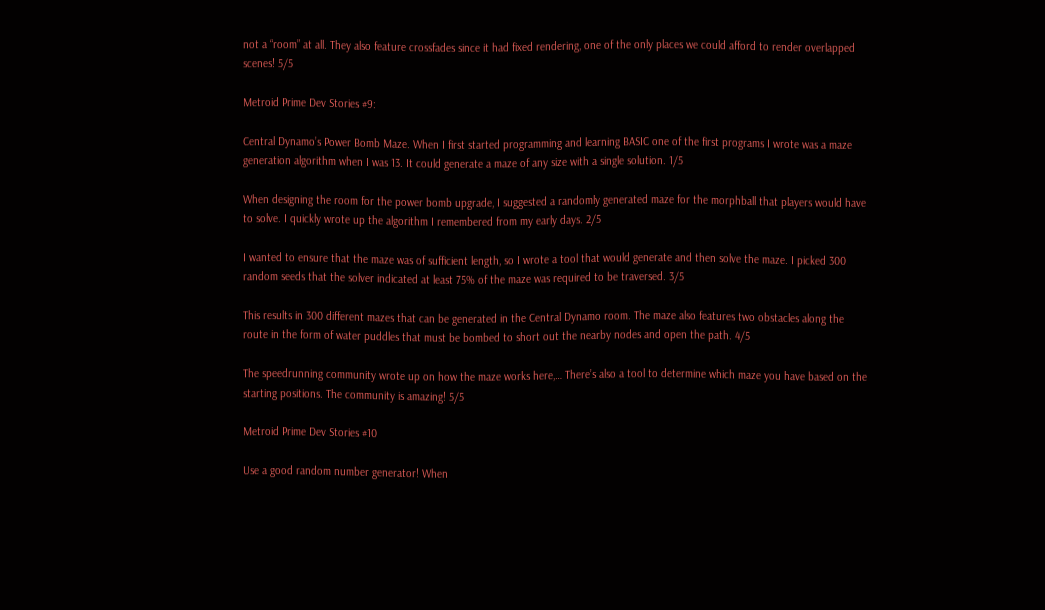not a “room” at all. They also feature crossfades since it had fixed rendering, one of the only places we could afford to render overlapped scenes! 5/5

Metroid Prime Dev Stories #9:

Central Dynamo’s Power Bomb Maze. When I first started programming and learning BASIC one of the first programs I wrote was a maze generation algorithm when I was 13. It could generate a maze of any size with a single solution. 1/5

When designing the room for the power bomb upgrade, I suggested a randomly generated maze for the morphball that players would have to solve. I quickly wrote up the algorithm I remembered from my early days. 2/5

I wanted to ensure that the maze was of sufficient length, so I wrote a tool that would generate and then solve the maze. I picked 300 random seeds that the solver indicated at least 75% of the maze was required to be traversed. 3/5

This results in 300 different mazes that can be generated in the Central Dynamo room. The maze also features two obstacles along the route in the form of water puddles that must be bombed to short out the nearby nodes and open the path. 4/5

The speedrunning community wrote up on how the maze works here,… There’s also a tool to determine which maze you have based on the starting positions. The community is amazing! 5/5

Metroid Prime Dev Stories #10

Use a good random number generator! When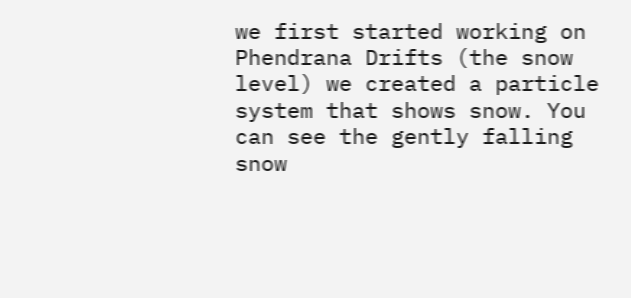we first started working on Phendrana Drifts (the snow level) we created a particle system that shows snow. You can see the gently falling snow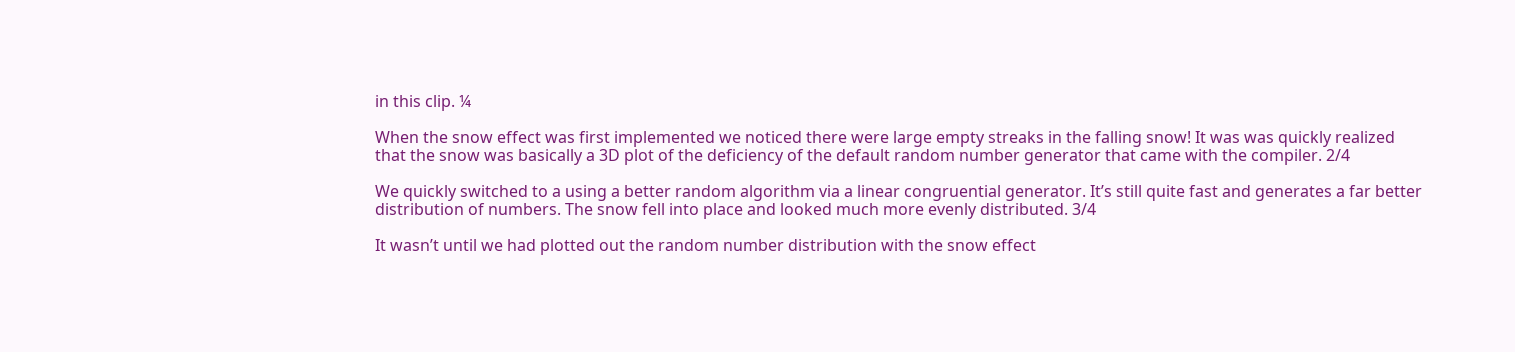in this clip. ¼

When the snow effect was first implemented we noticed there were large empty streaks in the falling snow! It was was quickly realized that the snow was basically a 3D plot of the deficiency of the default random number generator that came with the compiler. 2/4

We quickly switched to a using a better random algorithm via a linear congruential generator. It’s still quite fast and generates a far better distribution of numbers. The snow fell into place and looked much more evenly distributed. 3/4

It wasn’t until we had plotted out the random number distribution with the snow effect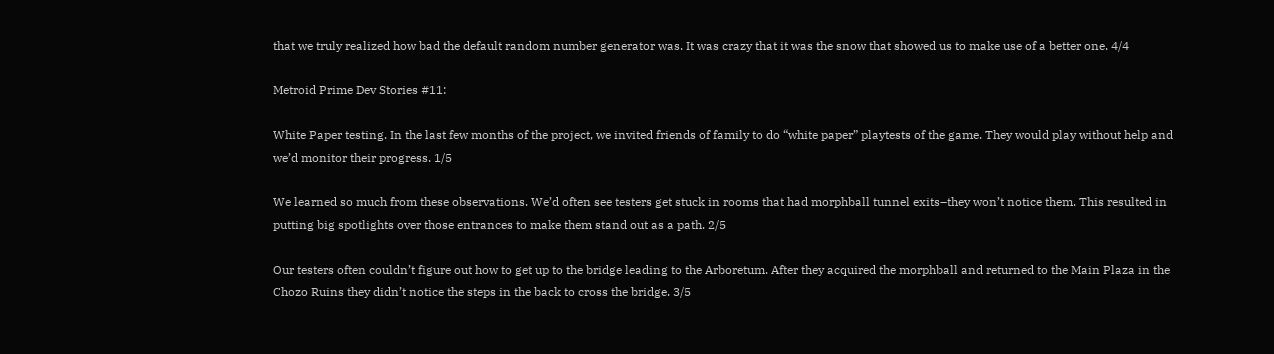that we truly realized how bad the default random number generator was. It was crazy that it was the snow that showed us to make use of a better one. 4/4

Metroid Prime Dev Stories #11:

White Paper testing. In the last few months of the project, we invited friends of family to do “white paper” playtests of the game. They would play without help and we’d monitor their progress. 1/5

We learned so much from these observations. We’d often see testers get stuck in rooms that had morphball tunnel exits–they won’t notice them. This resulted in putting big spotlights over those entrances to make them stand out as a path. 2/5

Our testers often couldn’t figure out how to get up to the bridge leading to the Arboretum. After they acquired the morphball and returned to the Main Plaza in the Chozo Ruins they didn’t notice the steps in the back to cross the bridge. 3/5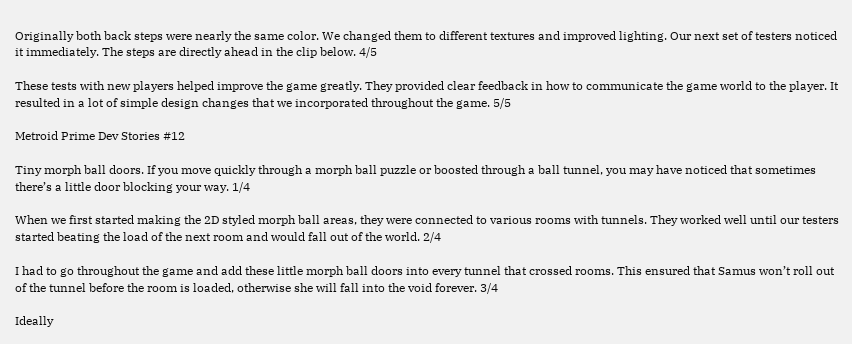Originally both back steps were nearly the same color. We changed them to different textures and improved lighting. Our next set of testers noticed it immediately. The steps are directly ahead in the clip below. 4/5

These tests with new players helped improve the game greatly. They provided clear feedback in how to communicate the game world to the player. It resulted in a lot of simple design changes that we incorporated throughout the game. 5/5

Metroid Prime Dev Stories #12

Tiny morph ball doors. If you move quickly through a morph ball puzzle or boosted through a ball tunnel, you may have noticed that sometimes there’s a little door blocking your way. 1/4

When we first started making the 2D styled morph ball areas, they were connected to various rooms with tunnels. They worked well until our testers started beating the load of the next room and would fall out of the world. 2/4

I had to go throughout the game and add these little morph ball doors into every tunnel that crossed rooms. This ensured that Samus won’t roll out of the tunnel before the room is loaded, otherwise she will fall into the void forever. 3/4

Ideally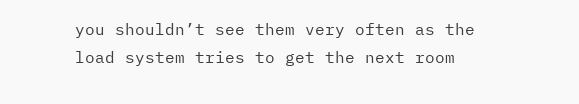you shouldn’t see them very often as the load system tries to get the next room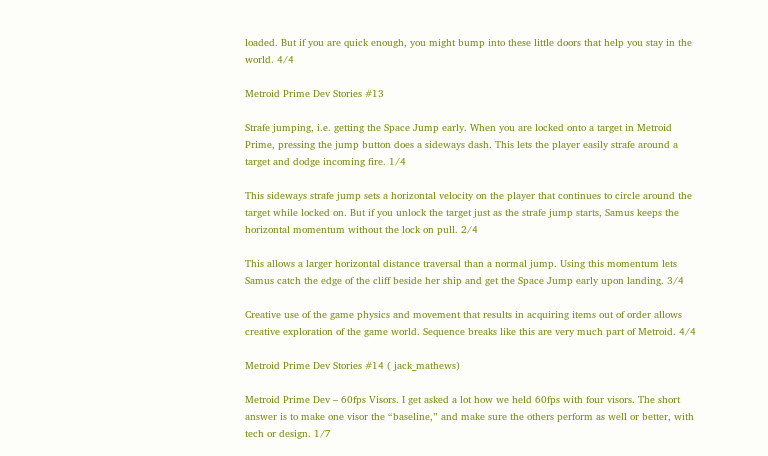loaded. But if you are quick enough, you might bump into these little doors that help you stay in the world. 4/4

Metroid Prime Dev Stories #13

Strafe jumping, i.e. getting the Space Jump early. When you are locked onto a target in Metroid Prime, pressing the jump button does a sideways dash. This lets the player easily strafe around a target and dodge incoming fire. 1/4

This sideways strafe jump sets a horizontal velocity on the player that continues to circle around the target while locked on. But if you unlock the target just as the strafe jump starts, Samus keeps the horizontal momentum without the lock on pull. 2/4

This allows a larger horizontal distance traversal than a normal jump. Using this momentum lets Samus catch the edge of the cliff beside her ship and get the Space Jump early upon landing. 3/4

Creative use of the game physics and movement that results in acquiring items out of order allows creative exploration of the game world. Sequence breaks like this are very much part of Metroid. 4/4

Metroid Prime Dev Stories #14 ( jack_mathews)

Metroid Prime Dev – 60fps Visors. I get asked a lot how we held 60fps with four visors. The short answer is to make one visor the “baseline,” and make sure the others perform as well or better, with tech or design. 1/7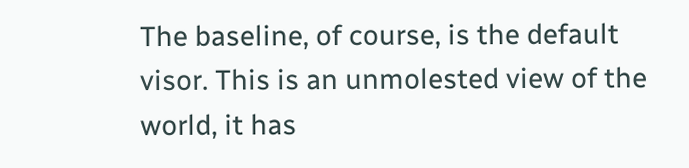The baseline, of course, is the default visor. This is an unmolested view of the world, it has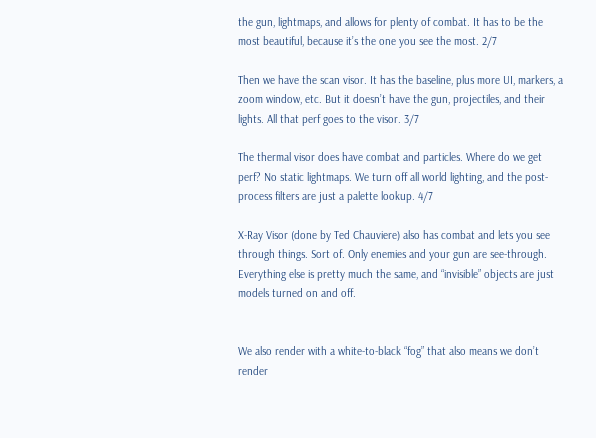the gun, lightmaps, and allows for plenty of combat. It has to be the most beautiful, because it’s the one you see the most. 2/7

Then we have the scan visor. It has the baseline, plus more UI, markers, a zoom window, etc. But it doesn’t have the gun, projectiles, and their lights. All that perf goes to the visor. 3/7

The thermal visor does have combat and particles. Where do we get perf? No static lightmaps. We turn off all world lighting, and the post-process filters are just a palette lookup. 4/7

X-Ray Visor (done by Ted Chauviere) also has combat and lets you see through things. Sort of. Only enemies and your gun are see-through. Everything else is pretty much the same, and “invisible” objects are just models turned on and off.


We also render with a white-to-black “fog” that also means we don’t render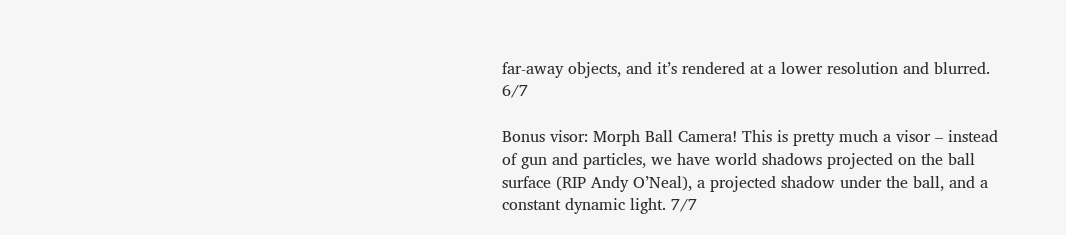far-away objects, and it’s rendered at a lower resolution and blurred. 6/7

Bonus visor: Morph Ball Camera! This is pretty much a visor – instead of gun and particles, we have world shadows projected on the ball surface (RIP Andy O’Neal), a projected shadow under the ball, and a constant dynamic light. 7/7